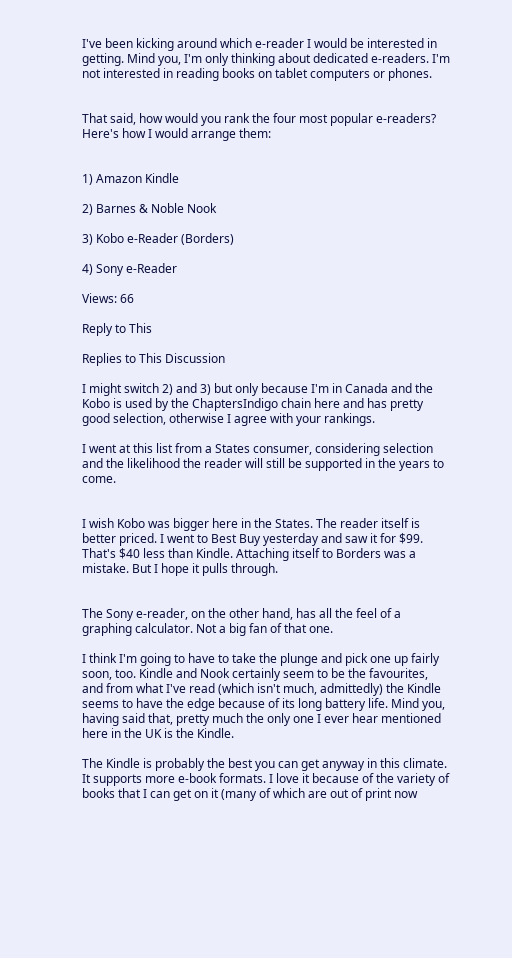I've been kicking around which e-reader I would be interested in getting. Mind you, I'm only thinking about dedicated e-readers. I'm not interested in reading books on tablet computers or phones.


That said, how would you rank the four most popular e-readers? Here's how I would arrange them:


1) Amazon Kindle

2) Barnes & Noble Nook

3) Kobo e-Reader (Borders)

4) Sony e-Reader

Views: 66

Reply to This

Replies to This Discussion

I might switch 2) and 3) but only because I'm in Canada and the Kobo is used by the ChaptersIndigo chain here and has pretty good selection, otherwise I agree with your rankings.

I went at this list from a States consumer, considering selection and the likelihood the reader will still be supported in the years to come.


I wish Kobo was bigger here in the States. The reader itself is better priced. I went to Best Buy yesterday and saw it for $99. That's $40 less than Kindle. Attaching itself to Borders was a mistake. But I hope it pulls through.


The Sony e-reader, on the other hand, has all the feel of a graphing calculator. Not a big fan of that one.

I think I'm going to have to take the plunge and pick one up fairly soon, too. Kindle and Nook certainly seem to be the favourites, and from what I've read (which isn't much, admittedly) the Kindle seems to have the edge because of its long battery life. Mind you, having said that, pretty much the only one I ever hear mentioned here in the UK is the Kindle.

The Kindle is probably the best you can get anyway in this climate. It supports more e-book formats. I love it because of the variety of books that I can get on it (many of which are out of print now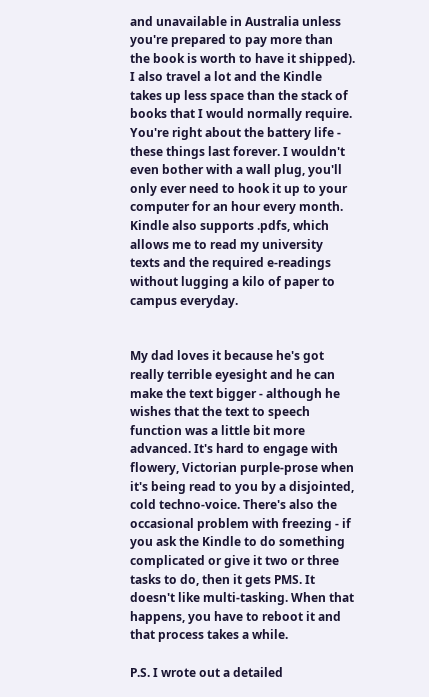and unavailable in Australia unless you're prepared to pay more than the book is worth to have it shipped). I also travel a lot and the Kindle takes up less space than the stack of books that I would normally require. You're right about the battery life - these things last forever. I wouldn't even bother with a wall plug, you'll only ever need to hook it up to your computer for an hour every month. Kindle also supports .pdfs, which allows me to read my university texts and the required e-readings without lugging a kilo of paper to campus everyday.


My dad loves it because he's got really terrible eyesight and he can make the text bigger - although he wishes that the text to speech function was a little bit more advanced. It's hard to engage with flowery, Victorian purple-prose when it's being read to you by a disjointed, cold techno-voice. There's also the occasional problem with freezing - if you ask the Kindle to do something complicated or give it two or three tasks to do, then it gets PMS. It doesn't like multi-tasking. When that happens, you have to reboot it and that process takes a while.

P.S. I wrote out a detailed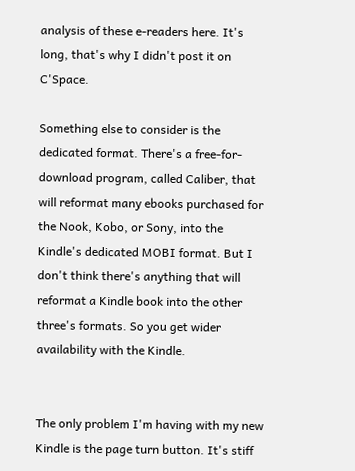analysis of these e-readers here. It's long, that's why I didn't post it on C'Space.

Something else to consider is the dedicated format. There's a free-for-download program, called Caliber, that will reformat many ebooks purchased for the Nook, Kobo, or Sony, into the Kindle's dedicated MOBI format. But I don't think there's anything that will reformat a Kindle book into the other three's formats. So you get wider availability with the Kindle.


The only problem I'm having with my new Kindle is the page turn button. It's stiff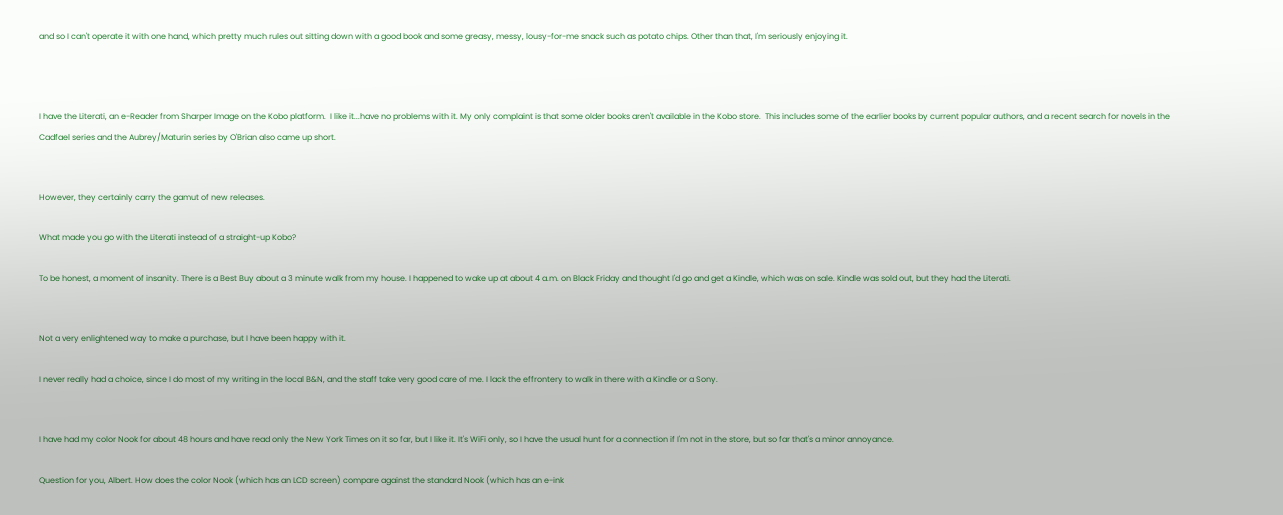and so I can't operate it with one hand, which pretty much rules out sitting down with a good book and some greasy, messy, lousy-for-me snack such as potato chips. Other than that, I'm seriously enjoying it.



I have the Literati, an e-Reader from Sharper Image on the Kobo platform.  I like it...have no problems with it. My only complaint is that some older books aren't available in the Kobo store.  This includes some of the earlier books by current popular authors, and a recent search for novels in the Cadfael series and the Aubrey/Maturin series by O'Brian also came up short.


However, they certainly carry the gamut of new releases.

What made you go with the Literati instead of a straight-up Kobo?

To be honest, a moment of insanity. There is a Best Buy about a 3 minute walk from my house. I happened to wake up at about 4 a.m. on Black Friday and thought I'd go and get a Kindle, which was on sale. Kindle was sold out, but they had the Literati.


Not a very enlightened way to make a purchase, but I have been happy with it.

I never really had a choice, since I do most of my writing in the local B&N, and the staff take very good care of me. I lack the effrontery to walk in there with a Kindle or a Sony.


I have had my color Nook for about 48 hours and have read only the New York Times on it so far, but I like it. It's WiFi only, so I have the usual hunt for a connection if I'm not in the store, but so far that's a minor annoyance.

Question for you, Albert. How does the color Nook (which has an LCD screen) compare against the standard Nook (which has an e-ink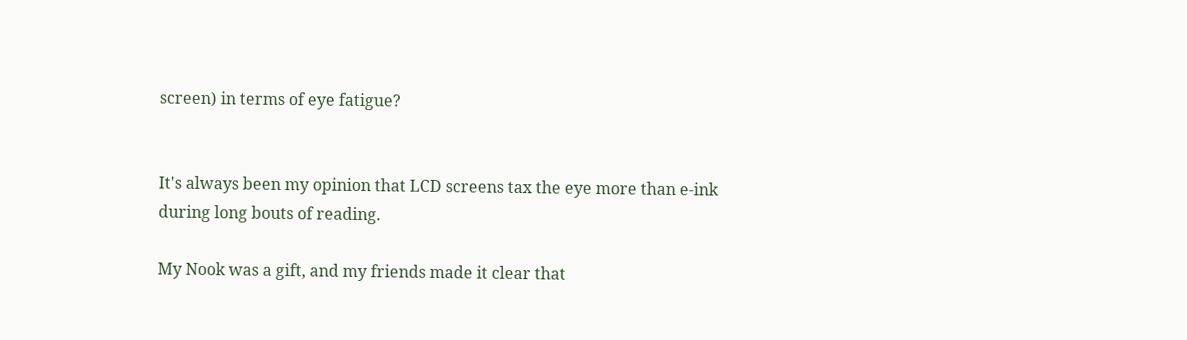screen) in terms of eye fatigue?


It's always been my opinion that LCD screens tax the eye more than e-ink during long bouts of reading.

My Nook was a gift, and my friends made it clear that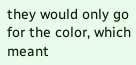they would only go for the color, which meant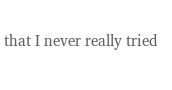that I never really tried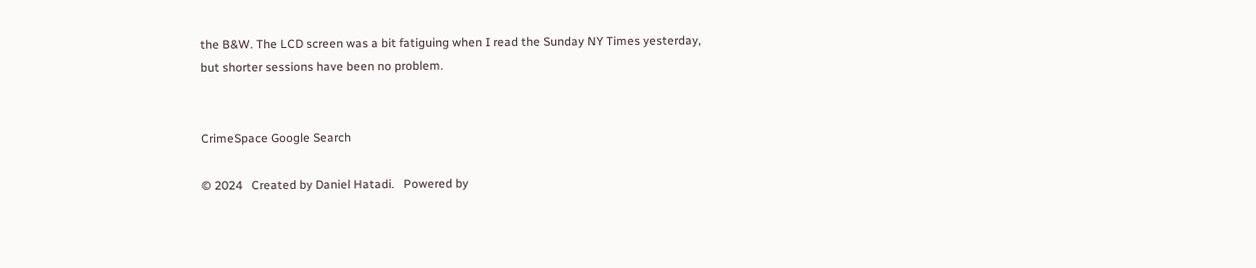the B&W. The LCD screen was a bit fatiguing when I read the Sunday NY Times yesterday, but shorter sessions have been no problem.


CrimeSpace Google Search

© 2024   Created by Daniel Hatadi.   Powered by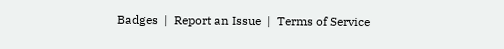Badges  |  Report an Issue  |  Terms of Service